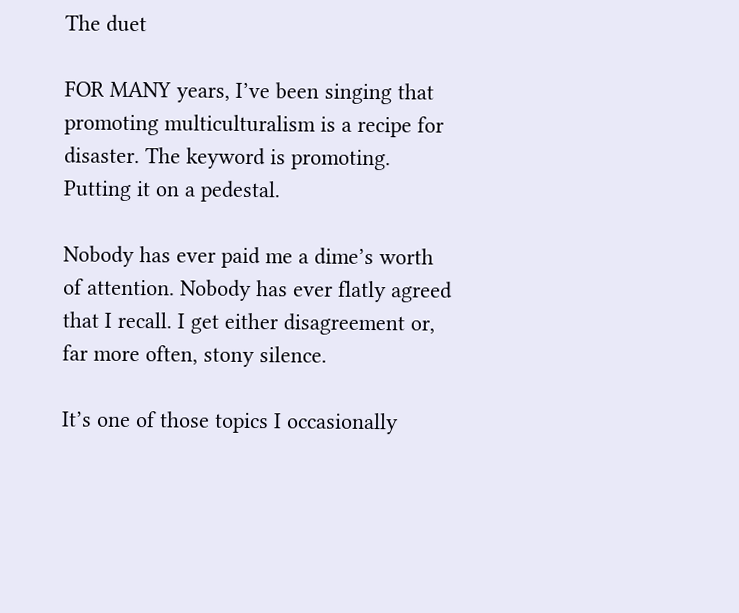The duet

FOR MANY years, I’ve been singing that promoting multiculturalism is a recipe for disaster. The keyword is promoting. Putting it on a pedestal.

Nobody has ever paid me a dime’s worth of attention. Nobody has ever flatly agreed that I recall. I get either disagreement or, far more often, stony silence.

It’s one of those topics I occasionally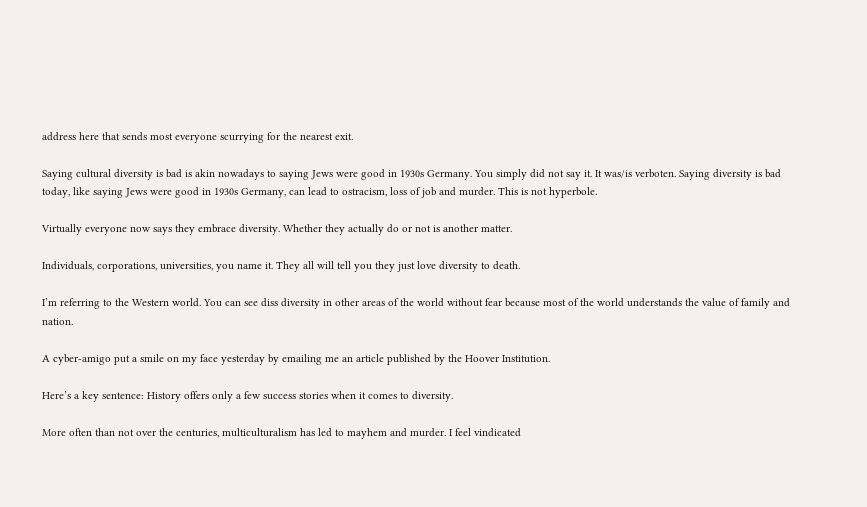address here that sends most everyone scurrying for the nearest exit.

Saying cultural diversity is bad is akin nowadays to saying Jews were good in 1930s Germany. You simply did not say it. It was/is verboten. Saying diversity is bad today, like saying Jews were good in 1930s Germany, can lead to ostracism, loss of job and murder. This is not hyperbole.

Virtually everyone now says they embrace diversity. Whether they actually do or not is another matter.

Individuals, corporations, universities, you name it. They all will tell you they just love diversity to death.

I’m referring to the Western world. You can see diss diversity in other areas of the world without fear because most of the world understands the value of family and nation.

A cyber-amigo put a smile on my face yesterday by emailing me an article published by the Hoover Institution.

Here’s a key sentence: History offers only a few success stories when it comes to diversity.

More often than not over the centuries, multiculturalism has led to mayhem and murder. I feel vindicated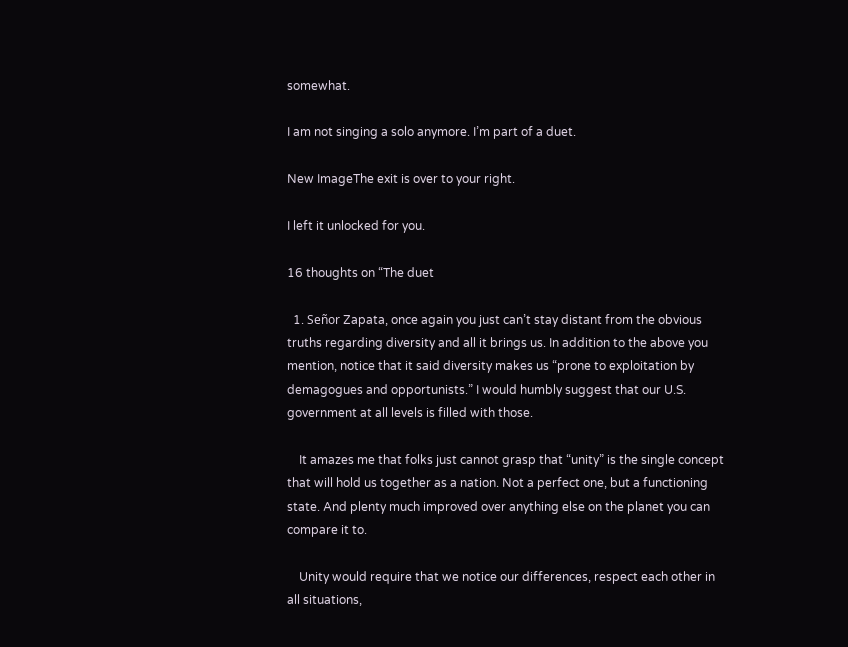somewhat.

I am not singing a solo anymore. I’m part of a duet.

New ImageThe exit is over to your right.

I left it unlocked for you.

16 thoughts on “The duet

  1. Señor Zapata, once again you just can’t stay distant from the obvious truths regarding diversity and all it brings us. In addition to the above you mention, notice that it said diversity makes us “prone to exploitation by demagogues and opportunists.” I would humbly suggest that our U.S. government at all levels is filled with those.

    It amazes me that folks just cannot grasp that “unity” is the single concept that will hold us together as a nation. Not a perfect one, but a functioning state. And plenty much improved over anything else on the planet you can compare it to.

    Unity would require that we notice our differences, respect each other in all situations,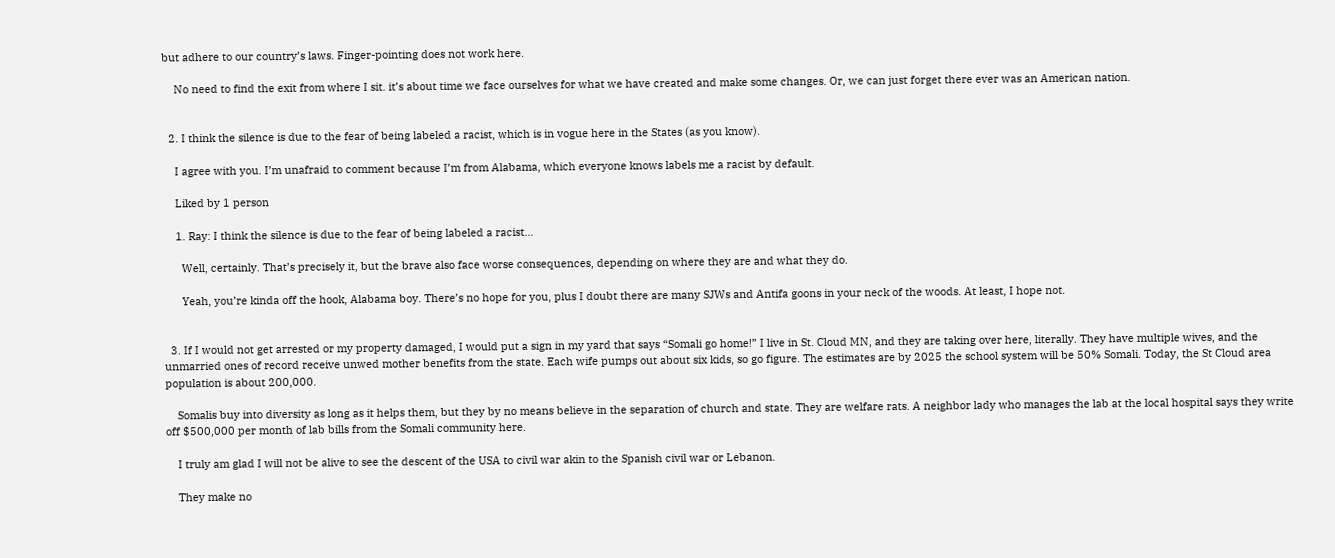but adhere to our country’s laws. Finger-pointing does not work here.

    No need to find the exit from where I sit. it’s about time we face ourselves for what we have created and make some changes. Or, we can just forget there ever was an American nation.


  2. I think the silence is due to the fear of being labeled a racist, which is in vogue here in the States (as you know).

    I agree with you. I’m unafraid to comment because I’m from Alabama, which everyone knows labels me a racist by default.

    Liked by 1 person

    1. Ray: I think the silence is due to the fear of being labeled a racist…

      Well, certainly. That’s precisely it, but the brave also face worse consequences, depending on where they are and what they do.

      Yeah, you’re kinda off the hook, Alabama boy. There’s no hope for you, plus I doubt there are many SJWs and Antifa goons in your neck of the woods. At least, I hope not.


  3. If I would not get arrested or my property damaged, I would put a sign in my yard that says “Somali go home!” I live in St. Cloud MN, and they are taking over here, literally. They have multiple wives, and the unmarried ones of record receive unwed mother benefits from the state. Each wife pumps out about six kids, so go figure. The estimates are by 2025 the school system will be 50% Somali. Today, the St Cloud area population is about 200,000.

    Somalis buy into diversity as long as it helps them, but they by no means believe in the separation of church and state. They are welfare rats. A neighbor lady who manages the lab at the local hospital says they write off $500,000 per month of lab bills from the Somali community here.

    I truly am glad I will not be alive to see the descent of the USA to civil war akin to the Spanish civil war or Lebanon.

    They make no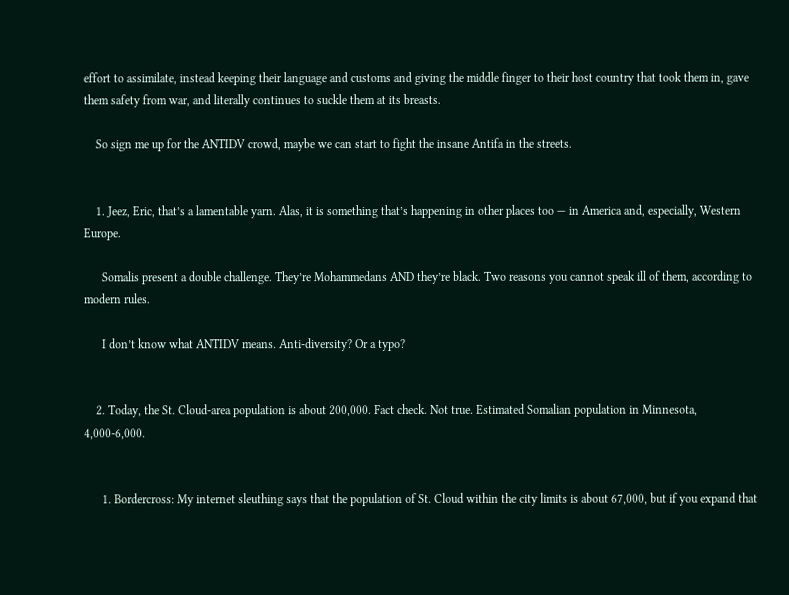effort to assimilate, instead keeping their language and customs and giving the middle finger to their host country that took them in, gave them safety from war, and literally continues to suckle them at its breasts.

    So sign me up for the ANTIDV crowd, maybe we can start to fight the insane Antifa in the streets.


    1. Jeez, Eric, that’s a lamentable yarn. Alas, it is something that’s happening in other places too — in America and, especially, Western Europe.

      Somalis present a double challenge. They’re Mohammedans AND they’re black. Two reasons you cannot speak ill of them, according to modern rules.

      I don’t know what ANTIDV means. Anti-diversity? Or a typo?


    2. Today, the St. Cloud-area population is about 200,000. Fact check. Not true. Estimated Somalian population in Minnesota, 4,000-6,000.


      1. Bordercross: My internet sleuthing says that the population of St. Cloud within the city limits is about 67,000, but if you expand that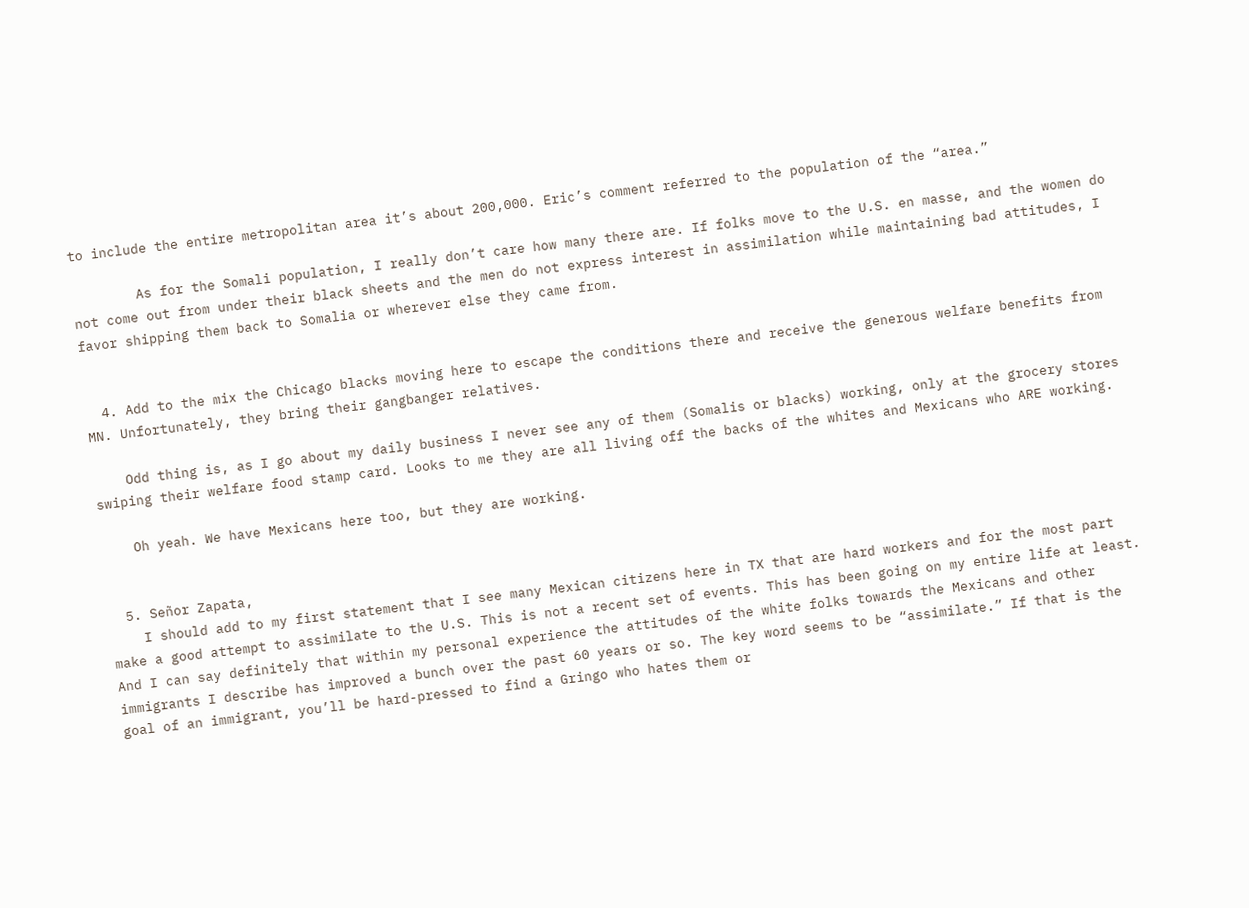to include the entire metropolitan area it’s about 200,000. Eric’s comment referred to the population of the “area.”

        As for the Somali population, I really don’t care how many there are. If folks move to the U.S. en masse, and the women do not come out from under their black sheets and the men do not express interest in assimilation while maintaining bad attitudes, I favor shipping them back to Somalia or wherever else they came from.


  4. Add to the mix the Chicago blacks moving here to escape the conditions there and receive the generous welfare benefits from MN. Unfortunately, they bring their gangbanger relatives.

    Odd thing is, as I go about my daily business I never see any of them (Somalis or blacks) working, only at the grocery stores swiping their welfare food stamp card. Looks to me they are all living off the backs of the whites and Mexicans who ARE working.

    Oh yeah. We have Mexicans here too, but they are working.


  5. Señor Zapata,
    I should add to my first statement that I see many Mexican citizens here in TX that are hard workers and for the most part make a good attempt to assimilate to the U.S. This is not a recent set of events. This has been going on my entire life at least. And I can say definitely that within my personal experience the attitudes of the white folks towards the Mexicans and other immigrants I describe has improved a bunch over the past 60 years or so. The key word seems to be “assimilate.” If that is the goal of an immigrant, you’ll be hard-pressed to find a Gringo who hates them or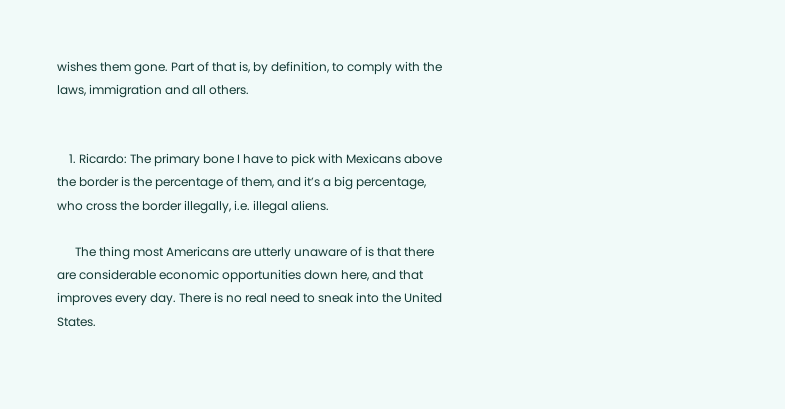wishes them gone. Part of that is, by definition, to comply with the laws, immigration and all others.


    1. Ricardo: The primary bone I have to pick with Mexicans above the border is the percentage of them, and it’s a big percentage, who cross the border illegally, i.e. illegal aliens.

      The thing most Americans are utterly unaware of is that there are considerable economic opportunities down here, and that improves every day. There is no real need to sneak into the United States.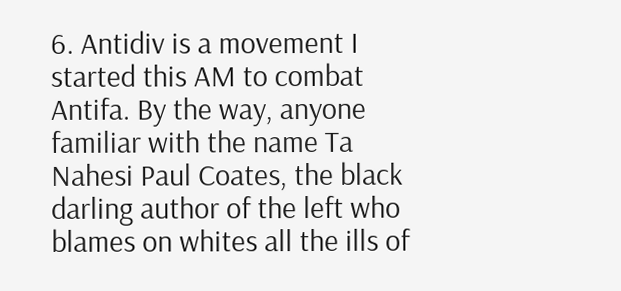6. Antidiv is a movement I started this AM to combat Antifa. By the way, anyone familiar with the name Ta Nahesi Paul Coates, the black darling author of the left who blames on whites all the ills of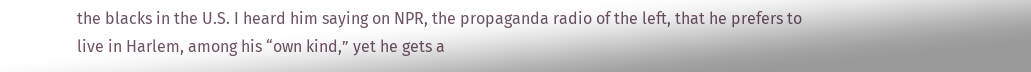the blacks in the U.S. I heard him saying on NPR, the propaganda radio of the left, that he prefers to live in Harlem, among his “own kind,” yet he gets a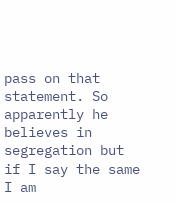pass on that statement. So apparently he believes in segregation but if I say the same I am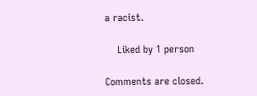a racist.

    Liked by 1 person

Comments are closed.